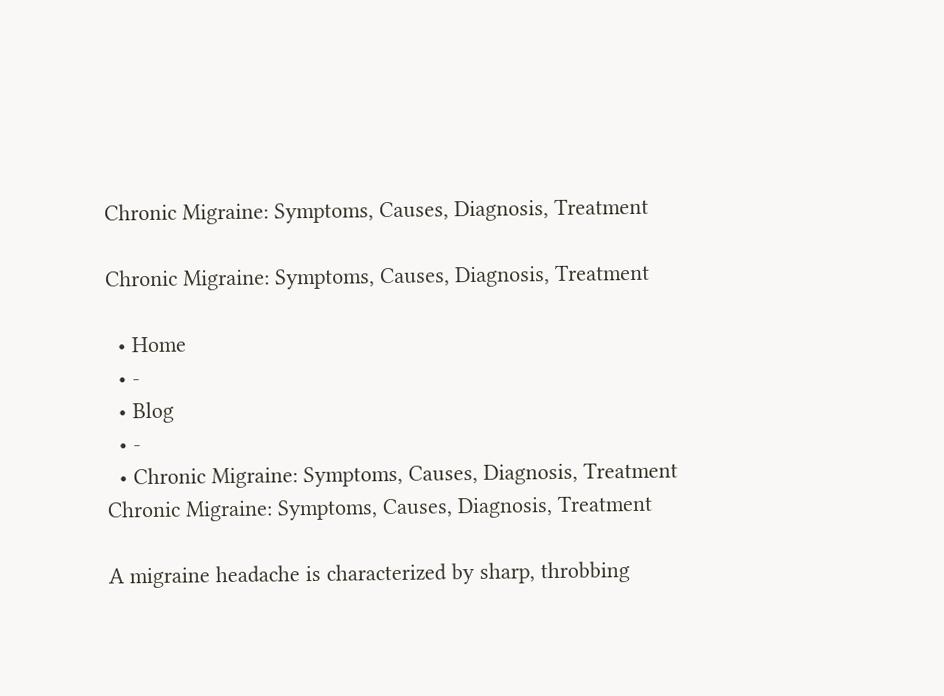Chronic Migraine: Symptoms, Causes, Diagnosis, Treatment

Chronic Migraine: Symptoms, Causes, Diagnosis, Treatment

  • Home
  • -
  • Blog
  • -
  • Chronic Migraine: Symptoms, Causes, Diagnosis, Treatment
Chronic Migraine: Symptoms, Causes, Diagnosis, Treatment

A migraine headache is characterized by sharp, throbbing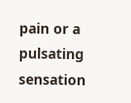pain or a pulsating sensation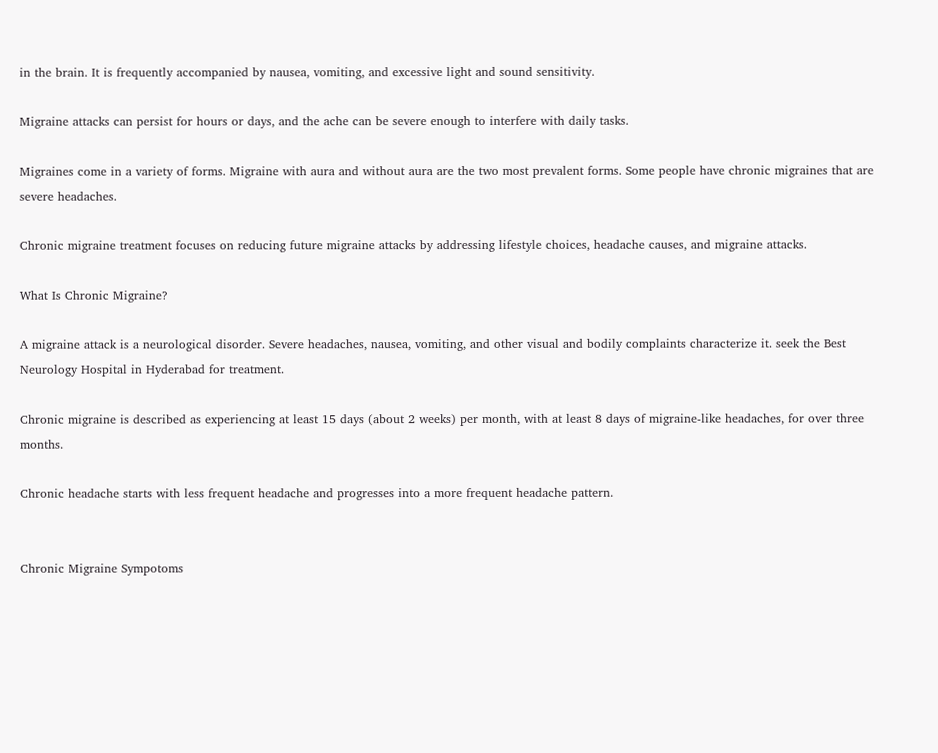in the brain. It is frequently accompanied by nausea, vomiting, and excessive light and sound sensitivity.

Migraine attacks can persist for hours or days, and the ache can be severe enough to interfere with daily tasks.

Migraines come in a variety of forms. Migraine with aura and without aura are the two most prevalent forms. Some people have chronic migraines that are severe headaches.

Chronic migraine treatment focuses on reducing future migraine attacks by addressing lifestyle choices, headache causes, and migraine attacks.

What Is Chronic Migraine?

A migraine attack is a neurological disorder. Severe headaches, nausea, vomiting, and other visual and bodily complaints characterize it. seek the Best Neurology Hospital in Hyderabad for treatment.

Chronic migraine is described as experiencing at least 15 days (about 2 weeks) per month, with at least 8 days of migraine-like headaches, for over three months.

Chronic headache starts with less frequent headache and progresses into a more frequent headache pattern.


Chronic Migraine Sympotoms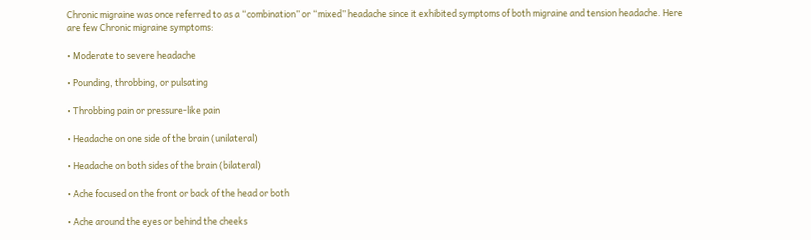Chronic migraine was once referred to as a “combination” or “mixed” headache since it exhibited symptoms of both migraine and tension headache. Here are few Chronic migraine symptoms:

• Moderate to severe headache

• Pounding, throbbing, or pulsating

• Throbbing pain or pressure-like pain

• Headache on one side of the brain (unilateral)

• Headache on both sides of the brain (bilateral)

• Ache focused on the front or back of the head or both

• Ache around the eyes or behind the cheeks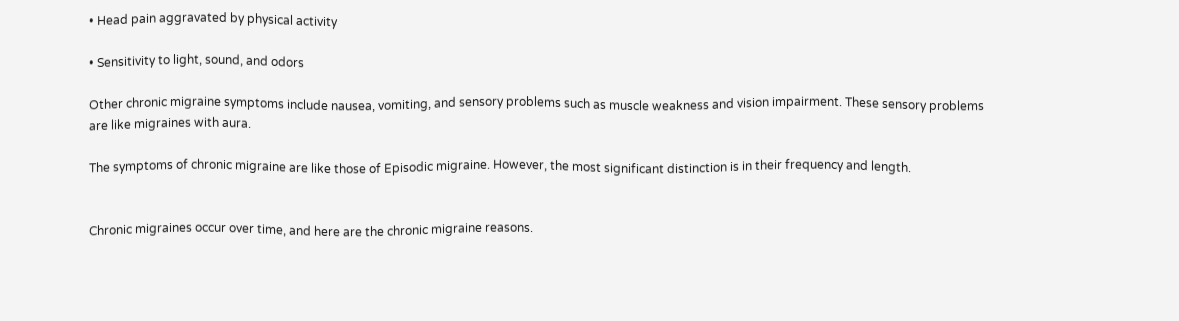• Head pain aggravated by physical activity

• Sensitivity to light, sound, and odors

Other chronic migraine symptoms include nausea, vomiting, and sensory problems such as muscle weakness and vision impairment. These sensory problems are like migraines with aura.

The symptoms of chronic migraine are like those of Episodic migraine. However, the most significant distinction is in their frequency and length.


Chronic migraines occur over time, and here are the chronic migraine reasons.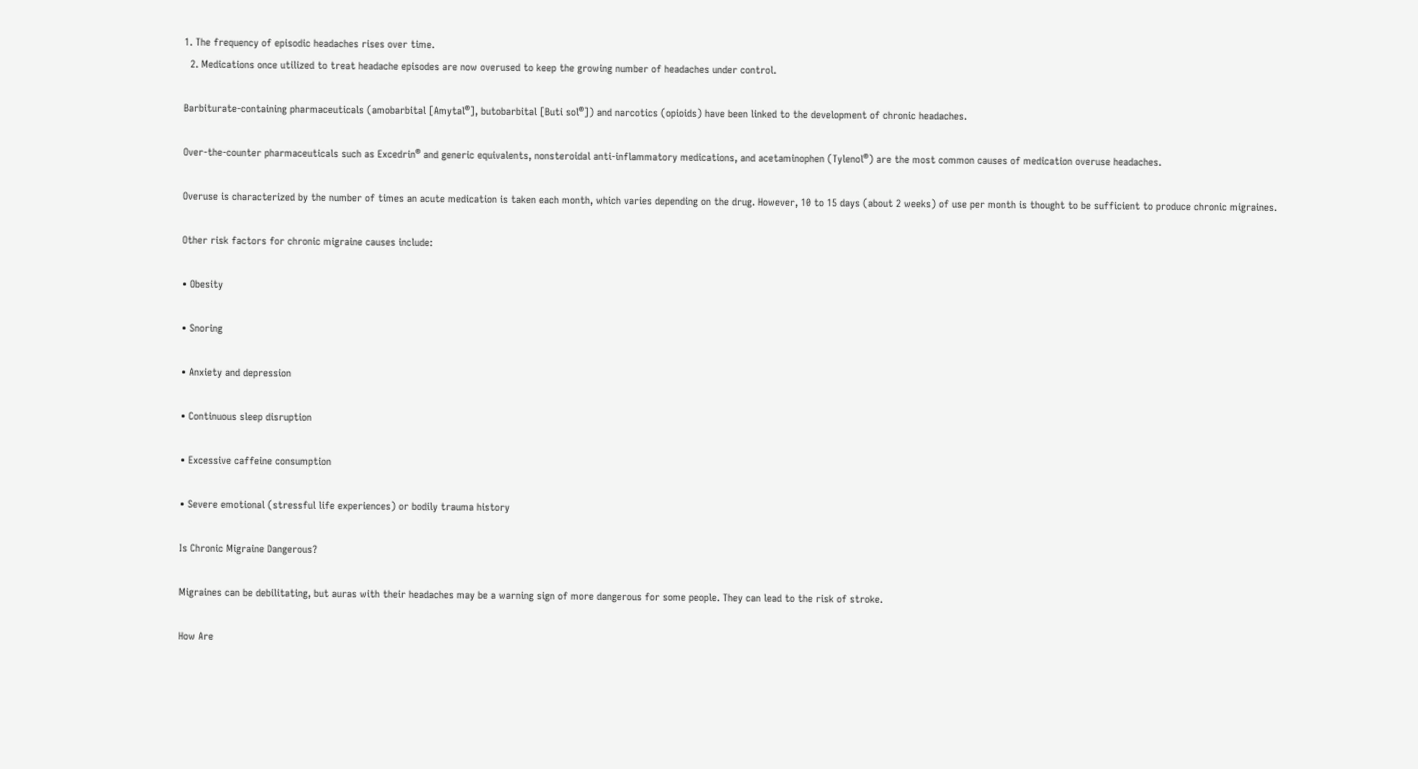1. The frequency of episodic headaches rises over time.
  2. Medications once utilized to treat headache episodes are now overused to keep the growing number of headaches under control.

Barbiturate-containing pharmaceuticals (amobarbital [Amytal®], butobarbital [Buti sol®]) and narcotics (opioids) have been linked to the development of chronic headaches.

Over-the-counter pharmaceuticals such as Excedrin® and generic equivalents, nonsteroidal anti-inflammatory medications, and acetaminophen (Tylenol®) are the most common causes of medication overuse headaches.

Overuse is characterized by the number of times an acute medication is taken each month, which varies depending on the drug. However, 10 to 15 days (about 2 weeks) of use per month is thought to be sufficient to produce chronic migraines.

Other risk factors for chronic migraine causes include:

• Obesity

• Snoring

• Anxiety and depression

• Continuous sleep disruption

• Excessive caffeine consumption

• Severe emotional (stressful life experiences) or bodily trauma history

Is Chronic Migraine Dangerous?

Migraines can be debilitating, but auras with their headaches may be a warning sign of more dangerous for some people. They can lead to the risk of stroke.

How Are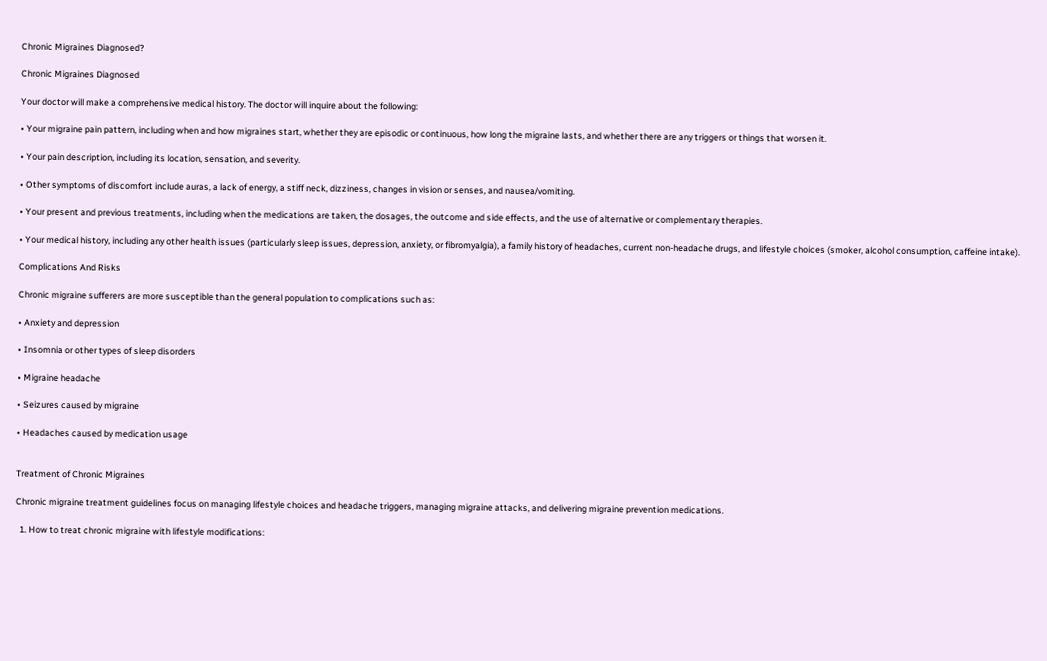Chronic Migraines Diagnosed?

Chronic Migraines Diagnosed

Your doctor will make a comprehensive medical history. The doctor will inquire about the following:

• Your migraine pain pattern, including when and how migraines start, whether they are episodic or continuous, how long the migraine lasts, and whether there are any triggers or things that worsen it.

• Your pain description, including its location, sensation, and severity.

• Other symptoms of discomfort include auras, a lack of energy, a stiff neck, dizziness, changes in vision or senses, and nausea/vomiting.

• Your present and previous treatments, including when the medications are taken, the dosages, the outcome and side effects, and the use of alternative or complementary therapies.

• Your medical history, including any other health issues (particularly sleep issues, depression, anxiety, or fibromyalgia), a family history of headaches, current non-headache drugs, and lifestyle choices (smoker, alcohol consumption, caffeine intake).

Complications And Risks

Chronic migraine sufferers are more susceptible than the general population to complications such as:

• Anxiety and depression

• Insomnia or other types of sleep disorders

• Migraine headache

• Seizures caused by migraine

• Headaches caused by medication usage


Treatment of Chronic Migraines

Chronic migraine treatment guidelines focus on managing lifestyle choices and headache triggers, managing migraine attacks, and delivering migraine prevention medications.

  1. How to treat chronic migraine with lifestyle modifications: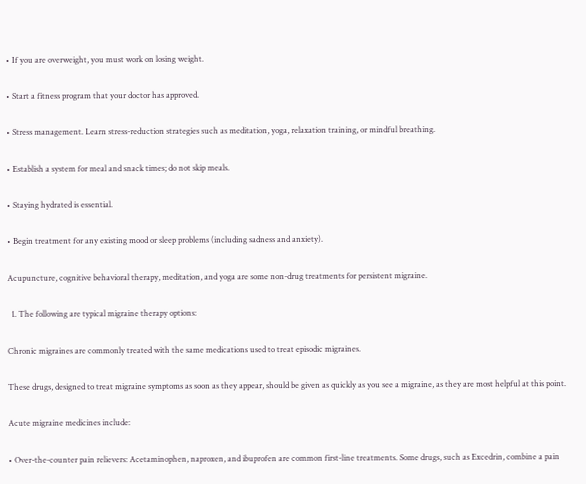• If you are overweight, you must work on losing weight.

• Start a fitness program that your doctor has approved.

• Stress management. Learn stress-reduction strategies such as meditation, yoga, relaxation training, or mindful breathing.

• Establish a system for meal and snack times; do not skip meals.

• Staying hydrated is essential.

• Begin treatment for any existing mood or sleep problems (including sadness and anxiety).

Acupuncture, cognitive behavioral therapy, meditation, and yoga are some non-drug treatments for persistent migraine.

  1. The following are typical migraine therapy options:

Chronic migraines are commonly treated with the same medications used to treat episodic migraines.

These drugs, designed to treat migraine symptoms as soon as they appear, should be given as quickly as you see a migraine, as they are most helpful at this point.

Acute migraine medicines include:

• Over-the-counter pain relievers: Acetaminophen, naproxen, and ibuprofen are common first-line treatments. Some drugs, such as Excedrin, combine a pain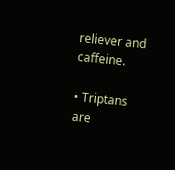reliever and caffeine.

• Triptans are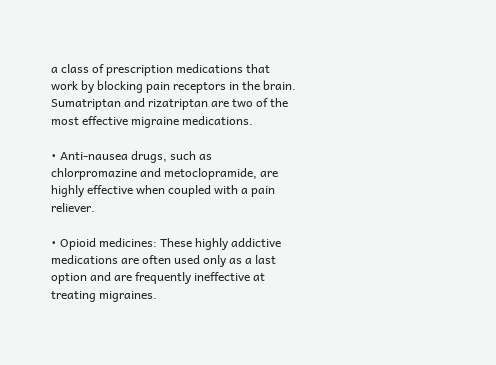a class of prescription medications that work by blocking pain receptors in the brain. Sumatriptan and rizatriptan are two of the most effective migraine medications.

• Anti-nausea drugs, such as chlorpromazine and metoclopramide, are highly effective when coupled with a pain reliever.

• Opioid medicines: These highly addictive medications are often used only as a last option and are frequently ineffective at treating migraines.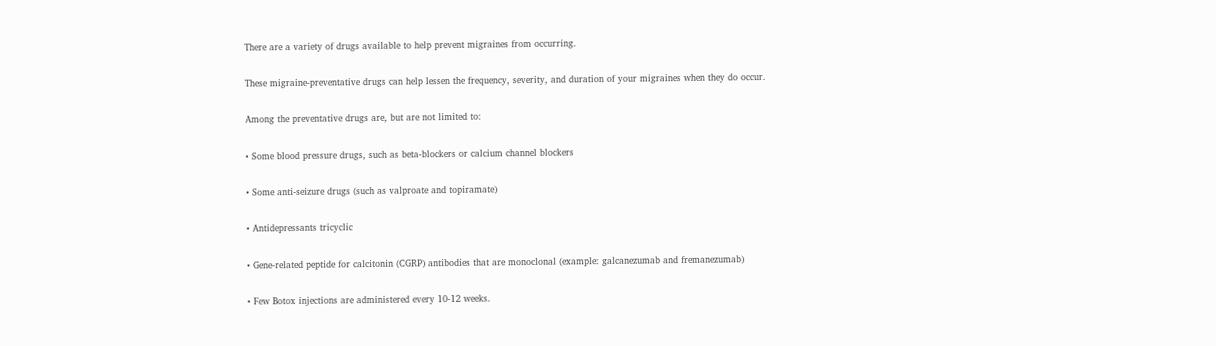There are a variety of drugs available to help prevent migraines from occurring.

These migraine-preventative drugs can help lessen the frequency, severity, and duration of your migraines when they do occur.

Among the preventative drugs are, but are not limited to:

• Some blood pressure drugs, such as beta-blockers or calcium channel blockers

• Some anti-seizure drugs (such as valproate and topiramate)

• Antidepressants tricyclic

• Gene-related peptide for calcitonin (CGRP) antibodies that are monoclonal (example: galcanezumab and fremanezumab)

• Few Botox injections are administered every 10-12 weeks.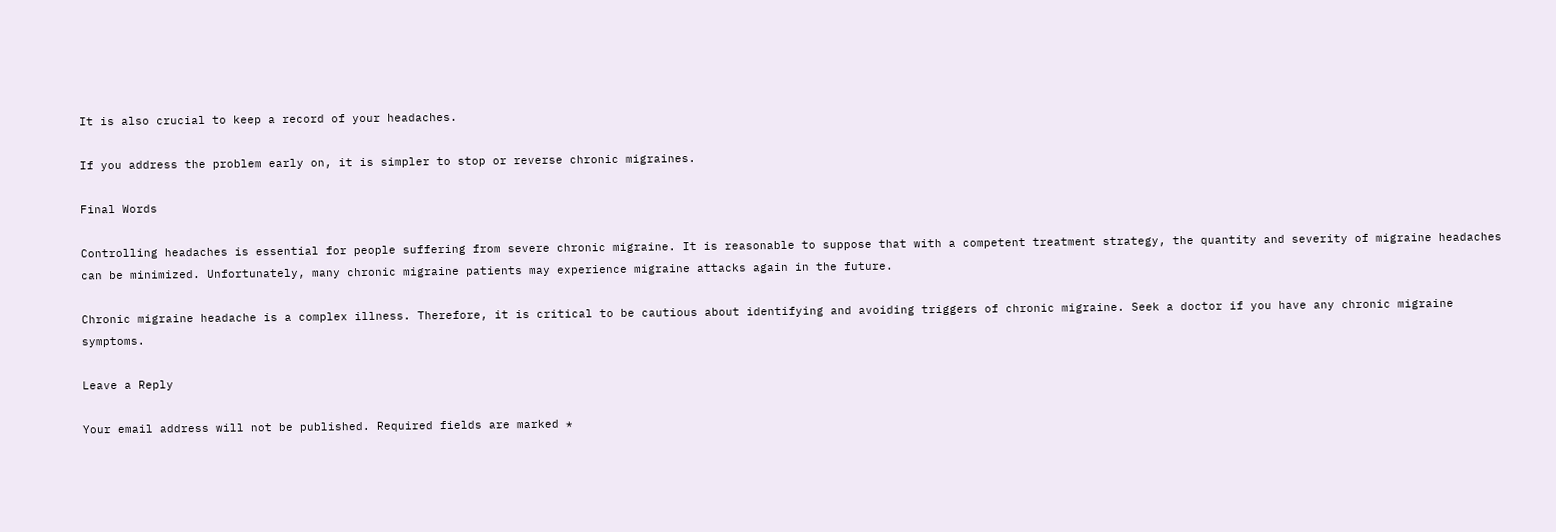It is also crucial to keep a record of your headaches.

If you address the problem early on, it is simpler to stop or reverse chronic migraines.

Final Words

Controlling headaches is essential for people suffering from severe chronic migraine. It is reasonable to suppose that with a competent treatment strategy, the quantity and severity of migraine headaches can be minimized. Unfortunately, many chronic migraine patients may experience migraine attacks again in the future.

Chronic migraine headache is a complex illness. Therefore, it is critical to be cautious about identifying and avoiding triggers of chronic migraine. Seek a doctor if you have any chronic migraine symptoms.

Leave a Reply

Your email address will not be published. Required fields are marked *